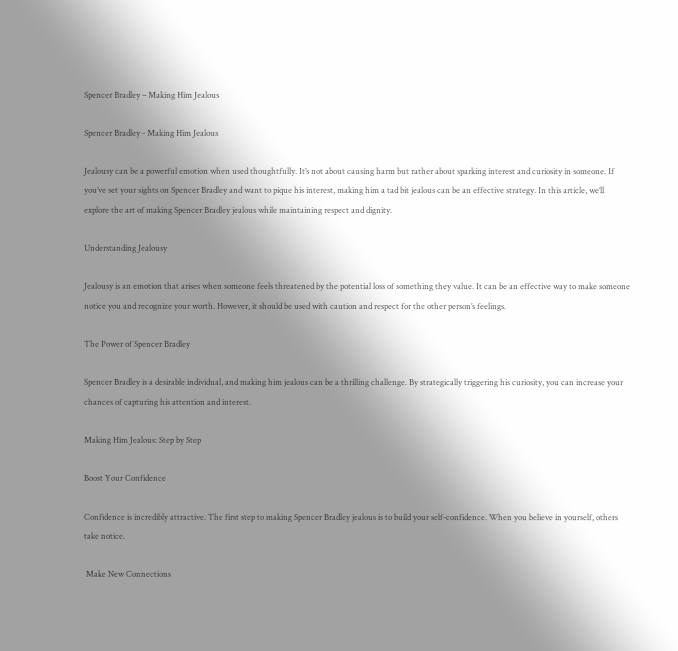Spencer Bradley – Making Him Jealous

Spencer Bradley - Making Him Jealous

Jealousy can be a powerful emotion when used thoughtfully. It’s not about causing harm but rather about sparking interest and curiosity in someone. If you’ve set your sights on Spencer Bradley and want to pique his interest, making him a tad bit jealous can be an effective strategy. In this article, we’ll explore the art of making Spencer Bradley jealous while maintaining respect and dignity.

Understanding Jealousy

Jealousy is an emotion that arises when someone feels threatened by the potential loss of something they value. It can be an effective way to make someone notice you and recognize your worth. However, it should be used with caution and respect for the other person’s feelings.

The Power of Spencer Bradley

Spencer Bradley is a desirable individual, and making him jealous can be a thrilling challenge. By strategically triggering his curiosity, you can increase your chances of capturing his attention and interest.

Making Him Jealous: Step by Step

Boost Your Confidence

Confidence is incredibly attractive. The first step to making Spencer Bradley jealous is to build your self-confidence. When you believe in yourself, others take notice.

 Make New Connections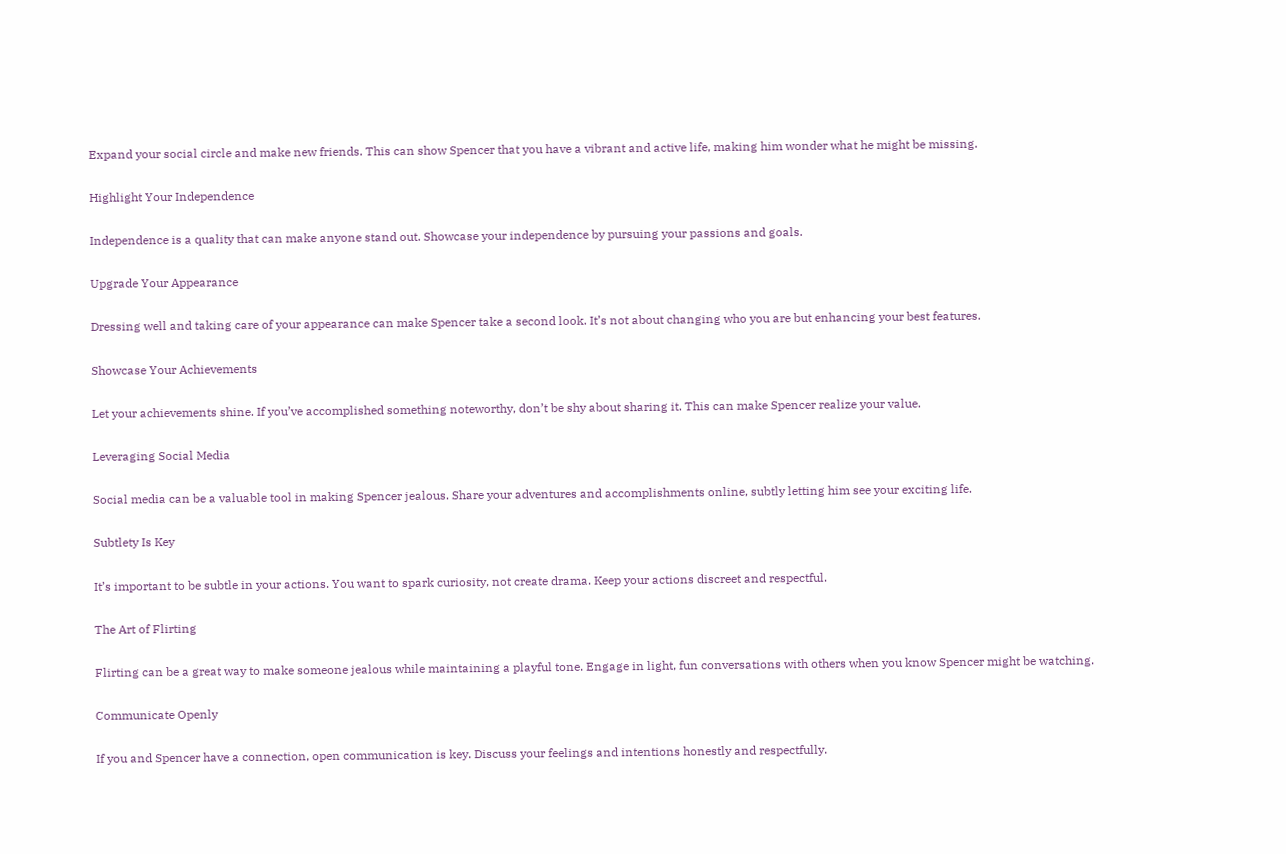Expand your social circle and make new friends. This can show Spencer that you have a vibrant and active life, making him wonder what he might be missing.

Highlight Your Independence

Independence is a quality that can make anyone stand out. Showcase your independence by pursuing your passions and goals.

Upgrade Your Appearance

Dressing well and taking care of your appearance can make Spencer take a second look. It’s not about changing who you are but enhancing your best features.

Showcase Your Achievements

Let your achievements shine. If you’ve accomplished something noteworthy, don’t be shy about sharing it. This can make Spencer realize your value.

Leveraging Social Media

Social media can be a valuable tool in making Spencer jealous. Share your adventures and accomplishments online, subtly letting him see your exciting life.

Subtlety Is Key

It’s important to be subtle in your actions. You want to spark curiosity, not create drama. Keep your actions discreet and respectful.

The Art of Flirting

Flirting can be a great way to make someone jealous while maintaining a playful tone. Engage in light, fun conversations with others when you know Spencer might be watching.

Communicate Openly

If you and Spencer have a connection, open communication is key. Discuss your feelings and intentions honestly and respectfully.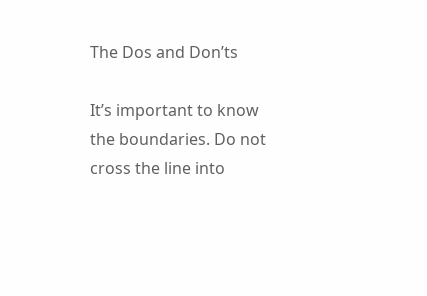The Dos and Don’ts

It’s important to know the boundaries. Do not cross the line into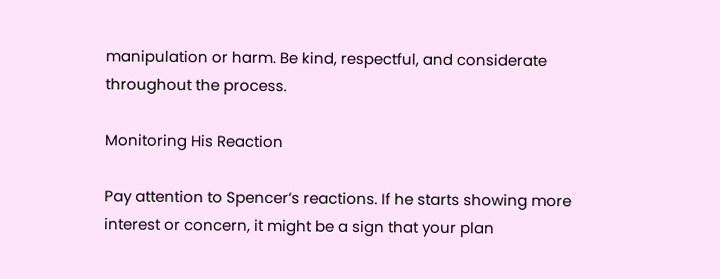manipulation or harm. Be kind, respectful, and considerate throughout the process.

Monitoring His Reaction

Pay attention to Spencer’s reactions. If he starts showing more interest or concern, it might be a sign that your plan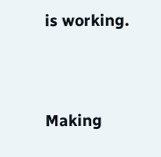is working.


Making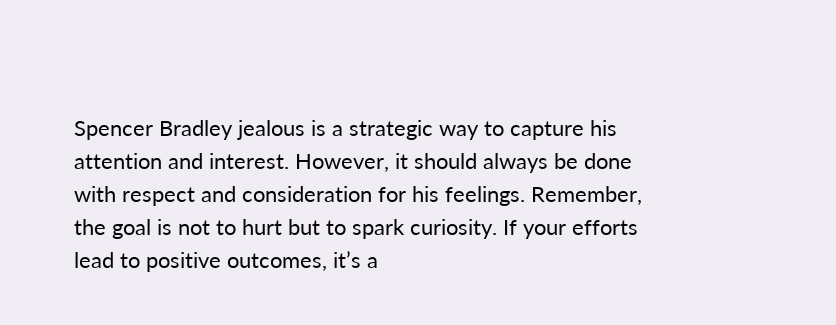Spencer Bradley jealous is a strategic way to capture his attention and interest. However, it should always be done with respect and consideration for his feelings. Remember, the goal is not to hurt but to spark curiosity. If your efforts lead to positive outcomes, it’s a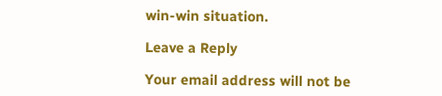win-win situation.

Leave a Reply

Your email address will not be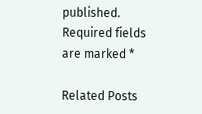published. Required fields are marked *

Related Posts